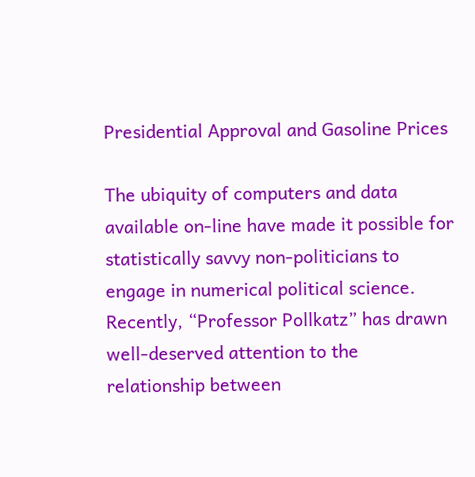Presidential Approval and Gasoline Prices

The ubiquity of computers and data available on-line have made it possible for statistically savvy non-politicians to engage in numerical political science. Recently, “Professor Pollkatz” has drawn well-deserved attention to the relationship between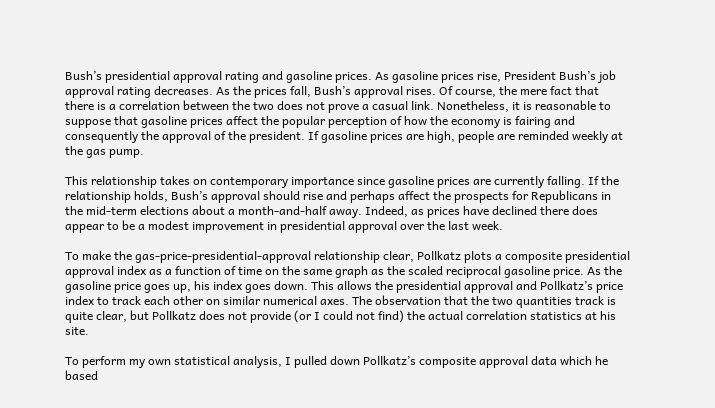Bush’s presidential approval rating and gasoline prices. As gasoline prices rise, President Bush’s job approval rating decreases. As the prices fall, Bush’s approval rises. Of course, the mere fact that there is a correlation between the two does not prove a casual link. Nonetheless, it is reasonable to suppose that gasoline prices affect the popular perception of how the economy is fairing and consequently the approval of the president. If gasoline prices are high, people are reminded weekly at the gas pump.

This relationship takes on contemporary importance since gasoline prices are currently falling. If the relationship holds, Bush’s approval should rise and perhaps affect the prospects for Republicans in the mid-term elections about a month-and-half away. Indeed, as prices have declined there does appear to be a modest improvement in presidential approval over the last week.

To make the gas-price-presidential-approval relationship clear, Pollkatz plots a composite presidential approval index as a function of time on the same graph as the scaled reciprocal gasoline price. As the gasoline price goes up, his index goes down. This allows the presidential approval and Pollkatz’s price index to track each other on similar numerical axes. The observation that the two quantities track is quite clear, but Pollkatz does not provide (or I could not find) the actual correlation statistics at his site.

To perform my own statistical analysis, I pulled down Pollkatz’s composite approval data which he based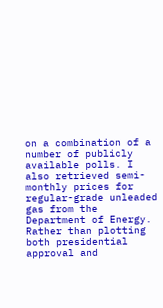on a combination of a number of publicly available polls. I also retrieved semi-monthly prices for regular-grade unleaded gas from the Department of Energy. Rather than plotting both presidential approval and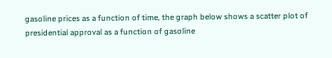gasoline prices as a function of time, the graph below shows a scatter plot of presidential approval as a function of gasoline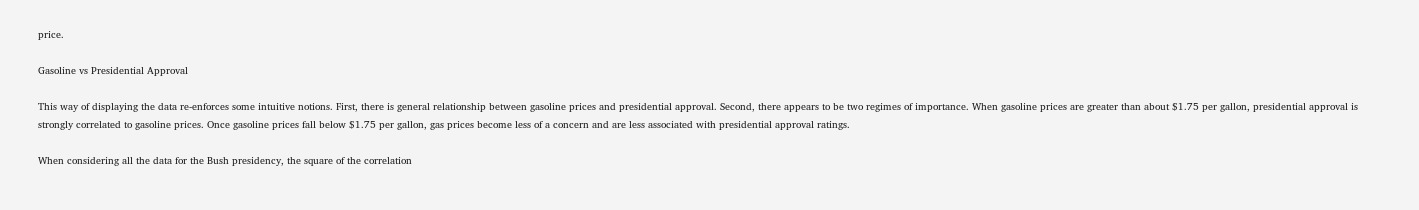price.

Gasoline vs Presidential Approval

This way of displaying the data re-enforces some intuitive notions. First, there is general relationship between gasoline prices and presidential approval. Second, there appears to be two regimes of importance. When gasoline prices are greater than about $1.75 per gallon, presidential approval is strongly correlated to gasoline prices. Once gasoline prices fall below $1.75 per gallon, gas prices become less of a concern and are less associated with presidential approval ratings.

When considering all the data for the Bush presidency, the square of the correlation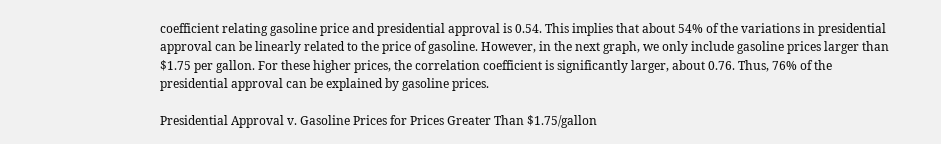coefficient relating gasoline price and presidential approval is 0.54. This implies that about 54% of the variations in presidential approval can be linearly related to the price of gasoline. However, in the next graph, we only include gasoline prices larger than $1.75 per gallon. For these higher prices, the correlation coefficient is significantly larger, about 0.76. Thus, 76% of the presidential approval can be explained by gasoline prices.

Presidential Approval v. Gasoline Prices for Prices Greater Than $1.75/gallon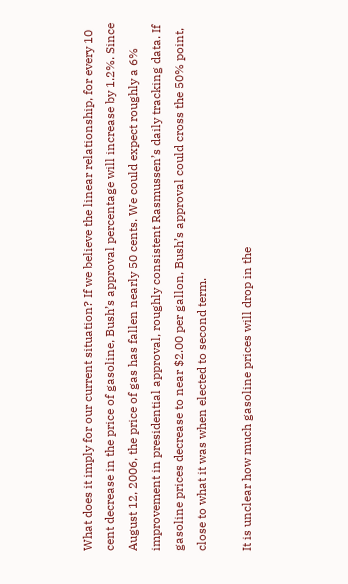What does it imply for our current situation? If we believe the linear relationship, for every 10 cent decrease in the price of gasoline, Bush’s approval percentage will increase by 1.2%. Since August 12, 2006, the price of gas has fallen nearly 50 cents. We could expect roughly a 6% improvement in presidential approval, roughly consistent Rasmussen’s daily tracking data. If gasoline prices decrease to near $2.00 per gallon, Bush’s approval could cross the 50% point, close to what it was when elected to second term.

It is unclear how much gasoline prices will drop in the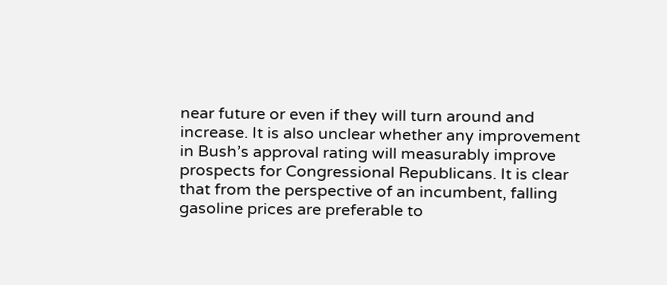near future or even if they will turn around and increase. It is also unclear whether any improvement in Bush’s approval rating will measurably improve prospects for Congressional Republicans. It is clear that from the perspective of an incumbent, falling gasoline prices are preferable to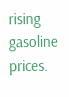rising gasoline prices.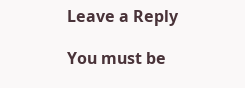Leave a Reply

You must be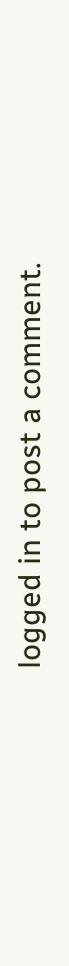logged in to post a comment.